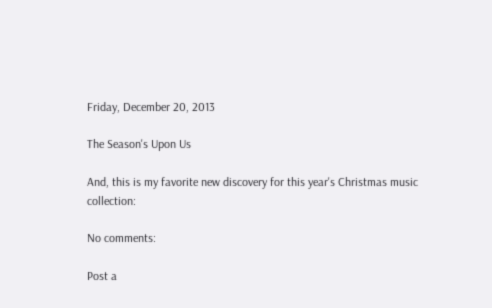Friday, December 20, 2013

The Season's Upon Us

And, this is my favorite new discovery for this year's Christmas music collection:

No comments:

Post a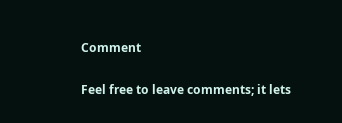Comment

Feel free to leave comments; it lets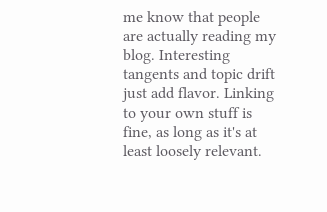me know that people are actually reading my blog. Interesting tangents and topic drift just add flavor. Linking to your own stuff is fine, as long as it's at least loosely relevant.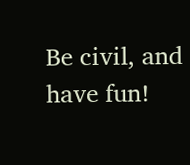Be civil, and have fun!